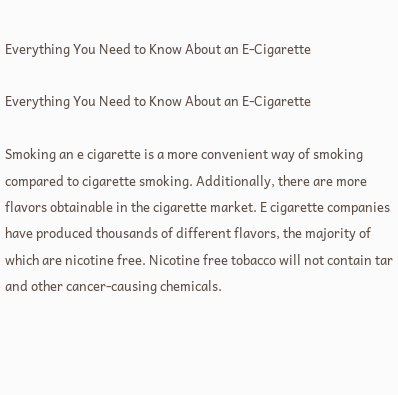Everything You Need to Know About an E-Cigarette

Everything You Need to Know About an E-Cigarette

Smoking an e cigarette is a more convenient way of smoking compared to cigarette smoking. Additionally, there are more flavors obtainable in the cigarette market. E cigarette companies have produced thousands of different flavors, the majority of which are nicotine free. Nicotine free tobacco will not contain tar and other cancer-causing chemicals.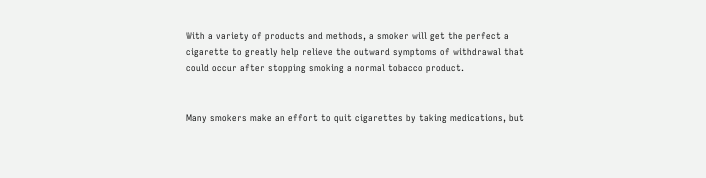With a variety of products and methods, a smoker will get the perfect a cigarette to greatly help relieve the outward symptoms of withdrawal that could occur after stopping smoking a normal tobacco product.


Many smokers make an effort to quit cigarettes by taking medications, but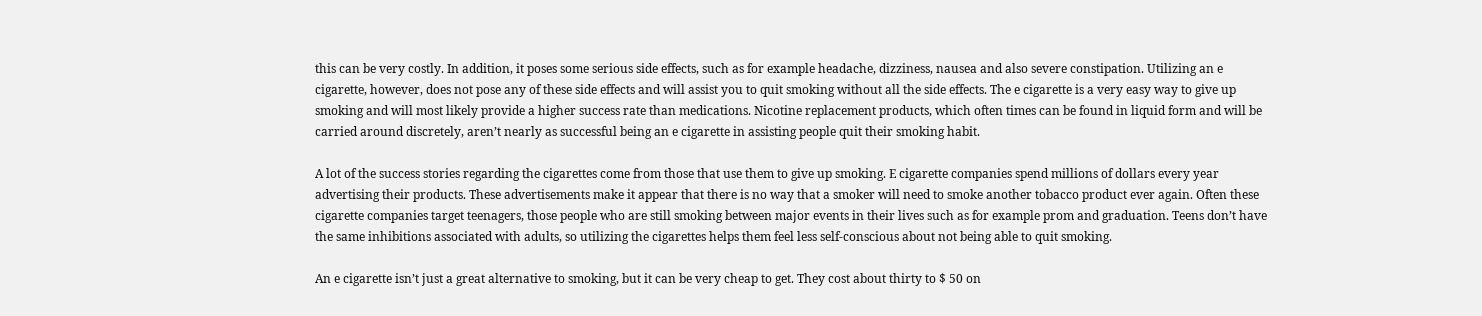this can be very costly. In addition, it poses some serious side effects, such as for example headache, dizziness, nausea and also severe constipation. Utilizing an e cigarette, however, does not pose any of these side effects and will assist you to quit smoking without all the side effects. The e cigarette is a very easy way to give up smoking and will most likely provide a higher success rate than medications. Nicotine replacement products, which often times can be found in liquid form and will be carried around discretely, aren’t nearly as successful being an e cigarette in assisting people quit their smoking habit.

A lot of the success stories regarding the cigarettes come from those that use them to give up smoking. E cigarette companies spend millions of dollars every year advertising their products. These advertisements make it appear that there is no way that a smoker will need to smoke another tobacco product ever again. Often these cigarette companies target teenagers, those people who are still smoking between major events in their lives such as for example prom and graduation. Teens don’t have the same inhibitions associated with adults, so utilizing the cigarettes helps them feel less self-conscious about not being able to quit smoking.

An e cigarette isn’t just a great alternative to smoking, but it can be very cheap to get. They cost about thirty to $ 50 on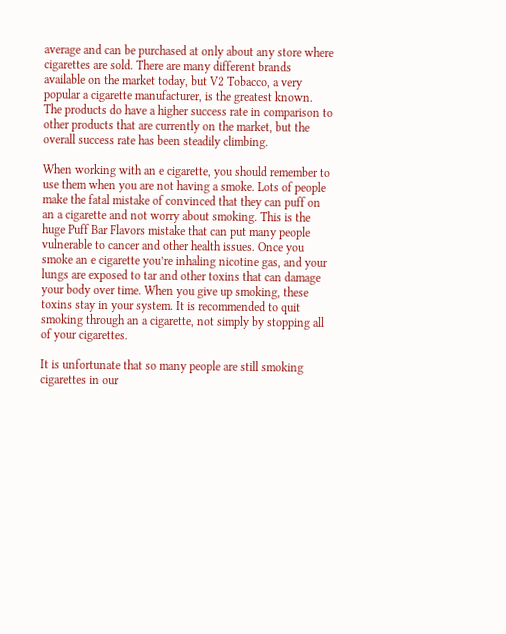average and can be purchased at only about any store where cigarettes are sold. There are many different brands available on the market today, but V2 Tobacco, a very popular a cigarette manufacturer, is the greatest known. The products do have a higher success rate in comparison to other products that are currently on the market, but the overall success rate has been steadily climbing.

When working with an e cigarette, you should remember to use them when you are not having a smoke. Lots of people make the fatal mistake of convinced that they can puff on an a cigarette and not worry about smoking. This is the huge Puff Bar Flavors mistake that can put many people vulnerable to cancer and other health issues. Once you smoke an e cigarette you’re inhaling nicotine gas, and your lungs are exposed to tar and other toxins that can damage your body over time. When you give up smoking, these toxins stay in your system. It is recommended to quit smoking through an a cigarette, not simply by stopping all of your cigarettes.

It is unfortunate that so many people are still smoking cigarettes in our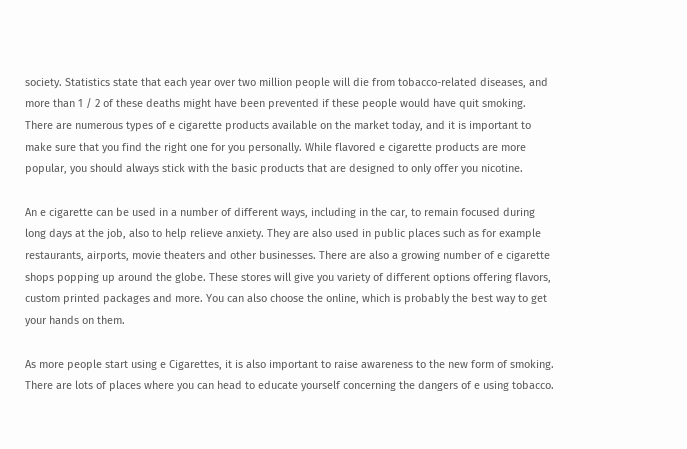society. Statistics state that each year over two million people will die from tobacco-related diseases, and more than 1 / 2 of these deaths might have been prevented if these people would have quit smoking. There are numerous types of e cigarette products available on the market today, and it is important to make sure that you find the right one for you personally. While flavored e cigarette products are more popular, you should always stick with the basic products that are designed to only offer you nicotine.

An e cigarette can be used in a number of different ways, including in the car, to remain focused during long days at the job, also to help relieve anxiety. They are also used in public places such as for example restaurants, airports, movie theaters and other businesses. There are also a growing number of e cigarette shops popping up around the globe. These stores will give you variety of different options offering flavors, custom printed packages and more. You can also choose the online, which is probably the best way to get your hands on them.

As more people start using e Cigarettes, it is also important to raise awareness to the new form of smoking. There are lots of places where you can head to educate yourself concerning the dangers of e using tobacco.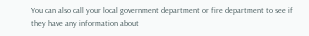You can also call your local government department or fire department to see if they have any information about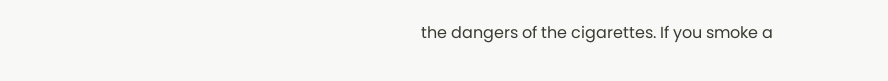the dangers of the cigarettes. If you smoke a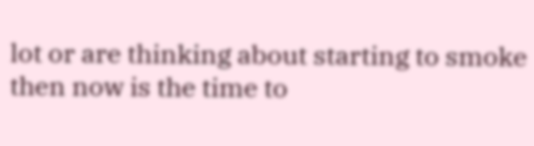lot or are thinking about starting to smoke then now is the time to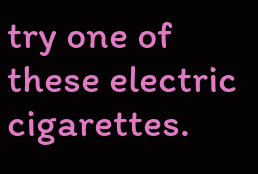try one of these electric cigarettes.